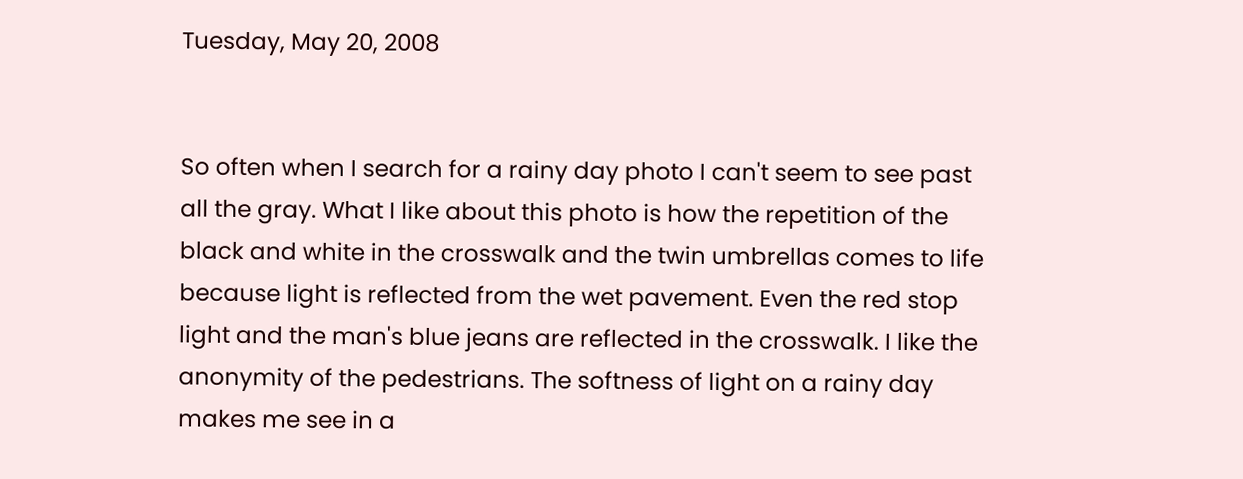Tuesday, May 20, 2008


So often when I search for a rainy day photo I can't seem to see past all the gray. What I like about this photo is how the repetition of the black and white in the crosswalk and the twin umbrellas comes to life because light is reflected from the wet pavement. Even the red stop light and the man's blue jeans are reflected in the crosswalk. I like the anonymity of the pedestrians. The softness of light on a rainy day makes me see in a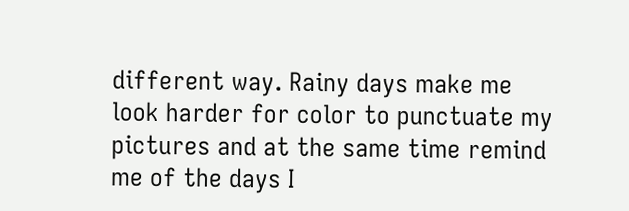different way. Rainy days make me look harder for color to punctuate my pictures and at the same time remind me of the days I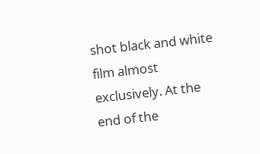shot black and white film almost exclusively. At the end of the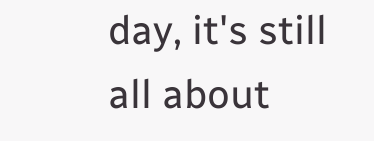day, it's still all about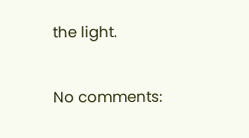the light.

No comments: